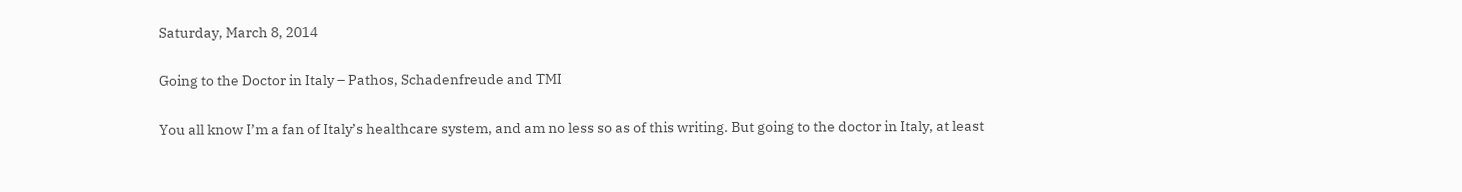Saturday, March 8, 2014

Going to the Doctor in Italy – Pathos, Schadenfreude and TMI

You all know I’m a fan of Italy’s healthcare system, and am no less so as of this writing. But going to the doctor in Italy, at least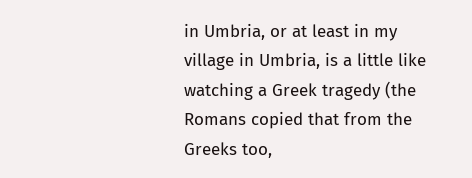in Umbria, or at least in my village in Umbria, is a little like watching a Greek tragedy (the Romans copied that from the Greeks too,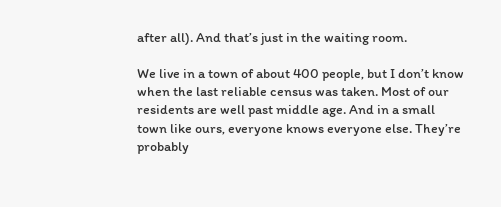after all). And that’s just in the waiting room.

We live in a town of about 400 people, but I don’t know when the last reliable census was taken. Most of our residents are well past middle age. And in a small town like ours, everyone knows everyone else. They’re probably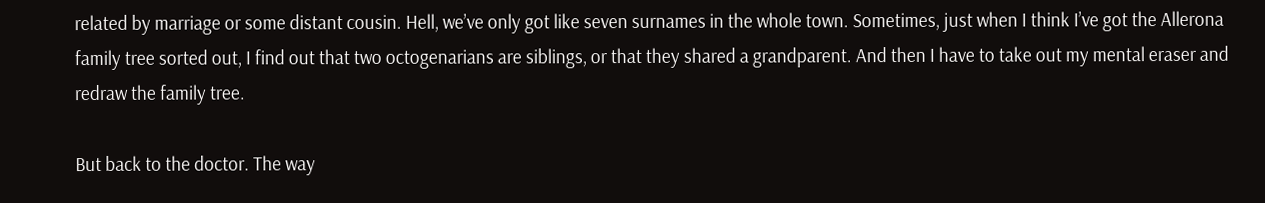related by marriage or some distant cousin. Hell, we’ve only got like seven surnames in the whole town. Sometimes, just when I think I’ve got the Allerona family tree sorted out, I find out that two octogenarians are siblings, or that they shared a grandparent. And then I have to take out my mental eraser and redraw the family tree.

But back to the doctor. The way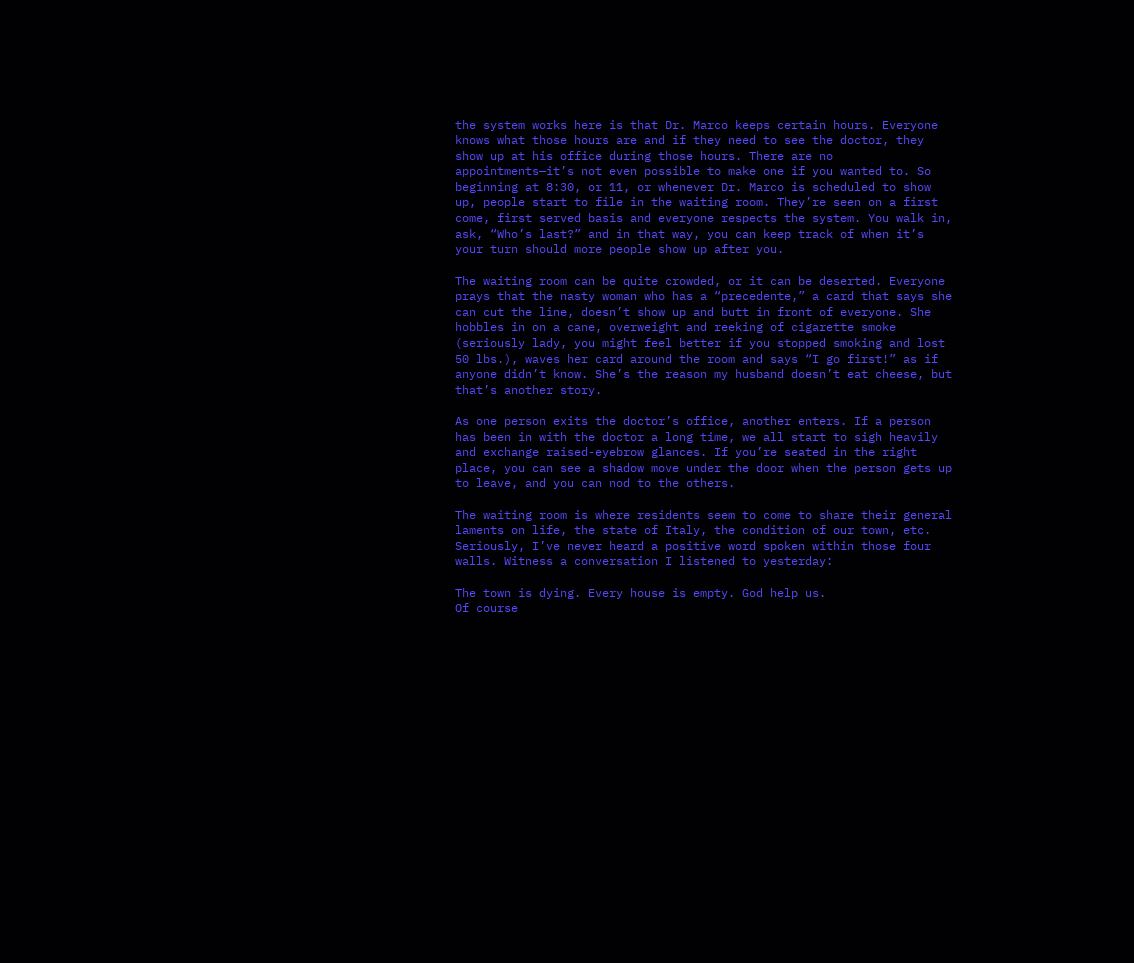the system works here is that Dr. Marco keeps certain hours. Everyone knows what those hours are and if they need to see the doctor, they show up at his office during those hours. There are no appointments—it’s not even possible to make one if you wanted to. So beginning at 8:30, or 11, or whenever Dr. Marco is scheduled to show up, people start to file in the waiting room. They’re seen on a first come, first served basis and everyone respects the system. You walk in, ask, “Who’s last?” and in that way, you can keep track of when it’s your turn should more people show up after you.

The waiting room can be quite crowded, or it can be deserted. Everyone prays that the nasty woman who has a “precedente,” a card that says she can cut the line, doesn’t show up and butt in front of everyone. She hobbles in on a cane, overweight and reeking of cigarette smoke (seriously lady, you might feel better if you stopped smoking and lost 50 lbs.), waves her card around the room and says “I go first!” as if anyone didn’t know. She’s the reason my husband doesn’t eat cheese, but that’s another story.

As one person exits the doctor’s office, another enters. If a person has been in with the doctor a long time, we all start to sigh heavily and exchange raised-eyebrow glances. If you’re seated in the right place, you can see a shadow move under the door when the person gets up to leave, and you can nod to the others.

The waiting room is where residents seem to come to share their general laments on life, the state of Italy, the condition of our town, etc. Seriously, I’ve never heard a positive word spoken within those four walls. Witness a conversation I listened to yesterday:

The town is dying. Every house is empty. God help us.
Of course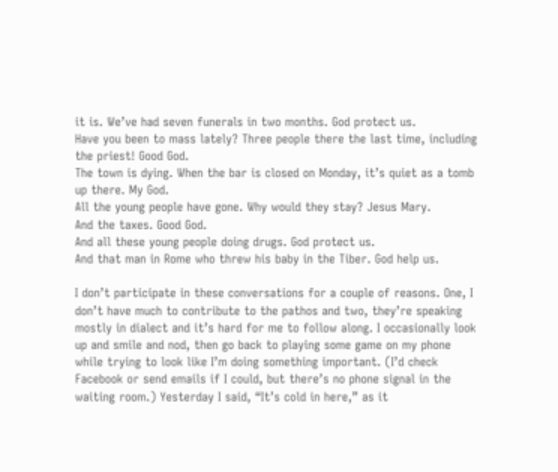it is. We’ve had seven funerals in two months. God protect us.
Have you been to mass lately? Three people there the last time, including the priest! Good God.
The town is dying. When the bar is closed on Monday, it’s quiet as a tomb up there. My God.
All the young people have gone. Why would they stay? Jesus Mary.
And the taxes. Good God.
And all these young people doing drugs. God protect us.
And that man in Rome who threw his baby in the Tiber. God help us.

I don’t participate in these conversations for a couple of reasons. One, I don’t have much to contribute to the pathos and two, they’re speaking mostly in dialect and it’s hard for me to follow along. I occasionally look up and smile and nod, then go back to playing some game on my phone while trying to look like I’m doing something important. (I’d check Facebook or send emails if I could, but there’s no phone signal in the waiting room.) Yesterday I said, “It’s cold in here,” as it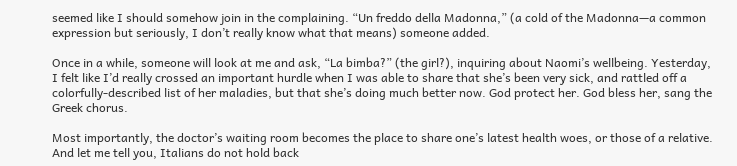seemed like I should somehow join in the complaining. “Un freddo della Madonna,” (a cold of the Madonna—a common expression but seriously, I don’t really know what that means) someone added.

Once in a while, someone will look at me and ask, “La bimba?” (the girl?), inquiring about Naomi’s wellbeing. Yesterday, I felt like I’d really crossed an important hurdle when I was able to share that she’s been very sick, and rattled off a colorfully-described list of her maladies, but that she’s doing much better now. God protect her. God bless her, sang the Greek chorus.

Most importantly, the doctor’s waiting room becomes the place to share one’s latest health woes, or those of a relative. And let me tell you, Italians do not hold back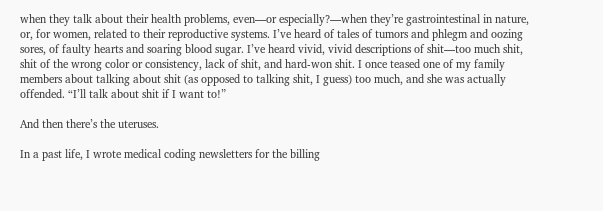when they talk about their health problems, even—or especially?—when they’re gastrointestinal in nature, or, for women, related to their reproductive systems. I’ve heard of tales of tumors and phlegm and oozing sores, of faulty hearts and soaring blood sugar. I’ve heard vivid, vivid descriptions of shit—too much shit, shit of the wrong color or consistency, lack of shit, and hard-won shit. I once teased one of my family members about talking about shit (as opposed to talking shit, I guess) too much, and she was actually offended. “I’ll talk about shit if I want to!”

And then there’s the uteruses.

In a past life, I wrote medical coding newsletters for the billing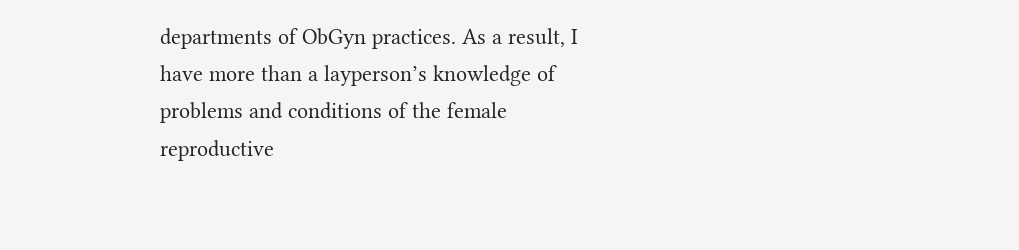departments of ObGyn practices. As a result, I have more than a layperson’s knowledge of problems and conditions of the female reproductive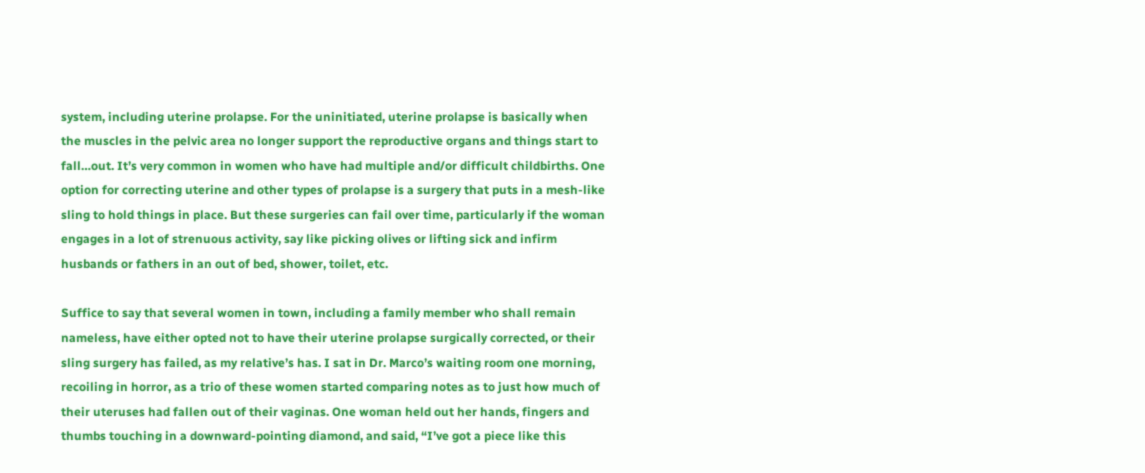system, including uterine prolapse. For the uninitiated, uterine prolapse is basically when the muscles in the pelvic area no longer support the reproductive organs and things start to fall…out. It’s very common in women who have had multiple and/or difficult childbirths. One option for correcting uterine and other types of prolapse is a surgery that puts in a mesh-like sling to hold things in place. But these surgeries can fail over time, particularly if the woman engages in a lot of strenuous activity, say like picking olives or lifting sick and infirm husbands or fathers in an out of bed, shower, toilet, etc.

Suffice to say that several women in town, including a family member who shall remain nameless, have either opted not to have their uterine prolapse surgically corrected, or their sling surgery has failed, as my relative’s has. I sat in Dr. Marco’s waiting room one morning, recoiling in horror, as a trio of these women started comparing notes as to just how much of their uteruses had fallen out of their vaginas. One woman held out her hands, fingers and thumbs touching in a downward-pointing diamond, and said, “I’ve got a piece like this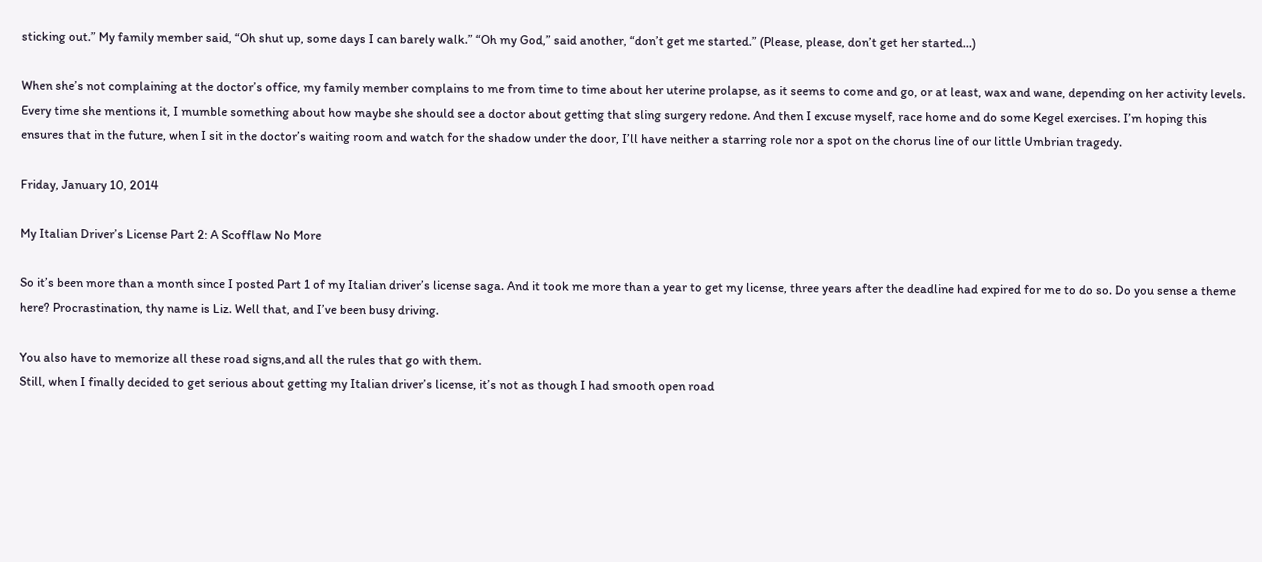sticking out.” My family member said, “Oh shut up, some days I can barely walk.” “Oh my God,” said another, “don’t get me started.” (Please, please, don’t get her started…)

When she’s not complaining at the doctor’s office, my family member complains to me from time to time about her uterine prolapse, as it seems to come and go, or at least, wax and wane, depending on her activity levels. Every time she mentions it, I mumble something about how maybe she should see a doctor about getting that sling surgery redone. And then I excuse myself, race home and do some Kegel exercises. I’m hoping this ensures that in the future, when I sit in the doctor’s waiting room and watch for the shadow under the door, I’ll have neither a starring role nor a spot on the chorus line of our little Umbrian tragedy.

Friday, January 10, 2014

My Italian Driver’s License Part 2: A Scofflaw No More

So it’s been more than a month since I posted Part 1 of my Italian driver’s license saga. And it took me more than a year to get my license, three years after the deadline had expired for me to do so. Do you sense a theme here? Procrastination, thy name is Liz. Well that, and I’ve been busy driving.

You also have to memorize all these road signs,and all the rules that go with them.
Still, when I finally decided to get serious about getting my Italian driver’s license, it’s not as though I had smooth open road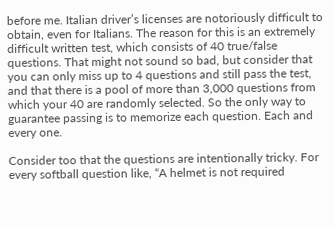before me. Italian driver’s licenses are notoriously difficult to obtain, even for Italians. The reason for this is an extremely difficult written test, which consists of 40 true/false questions. That might not sound so bad, but consider that you can only miss up to 4 questions and still pass the test, and that there is a pool of more than 3,000 questions from which your 40 are randomly selected. So the only way to guarantee passing is to memorize each question. Each and every one.

Consider too that the questions are intentionally tricky. For every softball question like, “A helmet is not required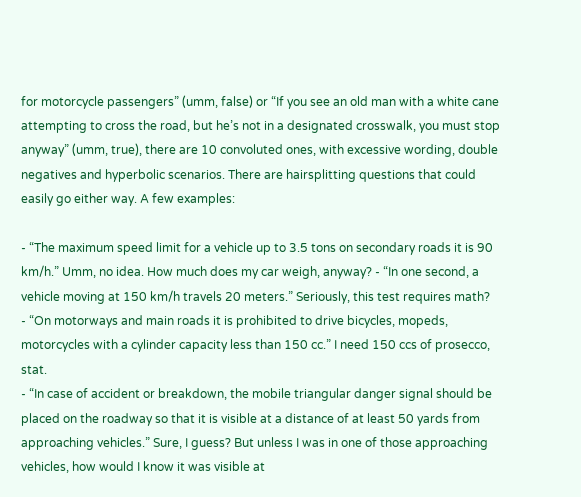for motorcycle passengers” (umm, false) or “If you see an old man with a white cane attempting to cross the road, but he’s not in a designated crosswalk, you must stop anyway” (umm, true), there are 10 convoluted ones, with excessive wording, double negatives and hyperbolic scenarios. There are hairsplitting questions that could easily go either way. A few examples:

- “The maximum speed limit for a vehicle up to 3.5 tons on secondary roads it is 90 km/h.” Umm, no idea. How much does my car weigh, anyway? - “In one second, a vehicle moving at 150 km/h travels 20 meters.” Seriously, this test requires math?
- “On motorways and main roads it is prohibited to drive bicycles, mopeds, motorcycles with a cylinder capacity less than 150 cc.” I need 150 ccs of prosecco, stat.
- “In case of accident or breakdown, the mobile triangular danger signal should be placed on the roadway so that it is visible at a distance of at least 50 yards from approaching vehicles.” Sure, I guess? But unless I was in one of those approaching vehicles, how would I know it was visible at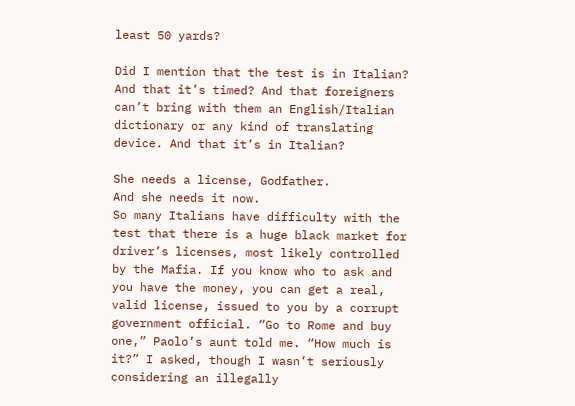least 50 yards?

Did I mention that the test is in Italian? And that it’s timed? And that foreigners can’t bring with them an English/Italian dictionary or any kind of translating device. And that it’s in Italian?

She needs a license, Godfather.
And she needs it now.
So many Italians have difficulty with the test that there is a huge black market for driver’s licenses, most likely controlled by the Mafia. If you know who to ask and you have the money, you can get a real, valid license, issued to you by a corrupt government official. “Go to Rome and buy one,” Paolo’s aunt told me. “How much is it?” I asked, though I wasn’t seriously considering an illegally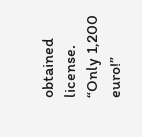obtained license. “Only 1,200 euro!”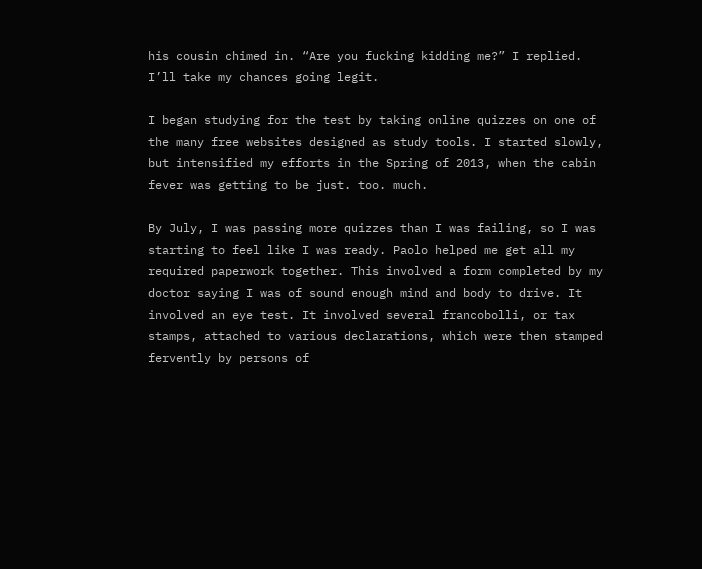his cousin chimed in. “Are you fucking kidding me?” I replied. I’ll take my chances going legit.

I began studying for the test by taking online quizzes on one of the many free websites designed as study tools. I started slowly, but intensified my efforts in the Spring of 2013, when the cabin fever was getting to be just. too. much.

By July, I was passing more quizzes than I was failing, so I was starting to feel like I was ready. Paolo helped me get all my required paperwork together. This involved a form completed by my doctor saying I was of sound enough mind and body to drive. It involved an eye test. It involved several francobolli, or tax stamps, attached to various declarations, which were then stamped fervently by persons of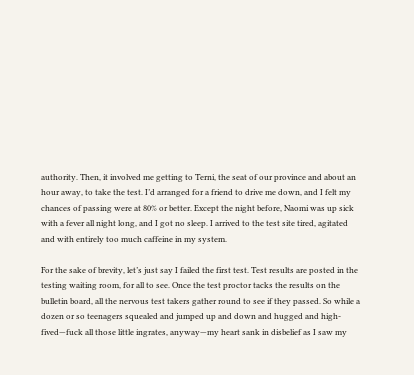authority. Then, it involved me getting to Terni, the seat of our province and about an hour away, to take the test. I’d arranged for a friend to drive me down, and I felt my chances of passing were at 80% or better. Except the night before, Naomi was up sick with a fever all night long, and I got no sleep. I arrived to the test site tired, agitated and with entirely too much caffeine in my system.

For the sake of brevity, let’s just say I failed the first test. Test results are posted in the testing waiting room, for all to see. Once the test proctor tacks the results on the bulletin board, all the nervous test takers gather round to see if they passed. So while a dozen or so teenagers squealed and jumped up and down and hugged and high-fived—fuck all those little ingrates, anyway—my heart sank in disbelief as I saw my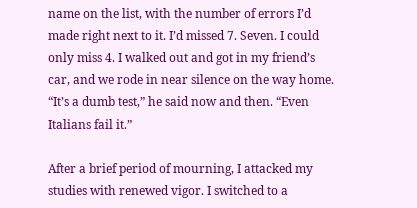name on the list, with the number of errors I’d made right next to it. I’d missed 7. Seven. I could only miss 4. I walked out and got in my friend’s car, and we rode in near silence on the way home. “It’s a dumb test,” he said now and then. “Even Italians fail it.”

After a brief period of mourning, I attacked my studies with renewed vigor. I switched to a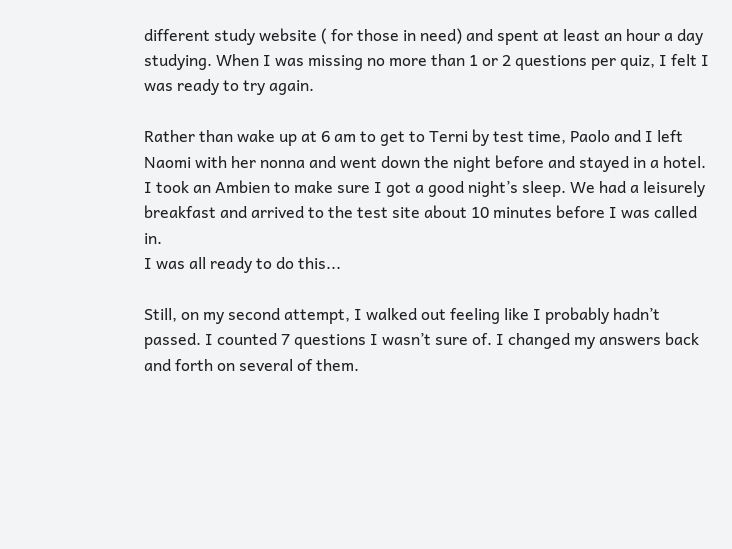different study website ( for those in need) and spent at least an hour a day studying. When I was missing no more than 1 or 2 questions per quiz, I felt I was ready to try again.

Rather than wake up at 6 am to get to Terni by test time, Paolo and I left Naomi with her nonna and went down the night before and stayed in a hotel. I took an Ambien to make sure I got a good night’s sleep. We had a leisurely breakfast and arrived to the test site about 10 minutes before I was called in.
I was all ready to do this...

Still, on my second attempt, I walked out feeling like I probably hadn’t passed. I counted 7 questions I wasn’t sure of. I changed my answers back and forth on several of them.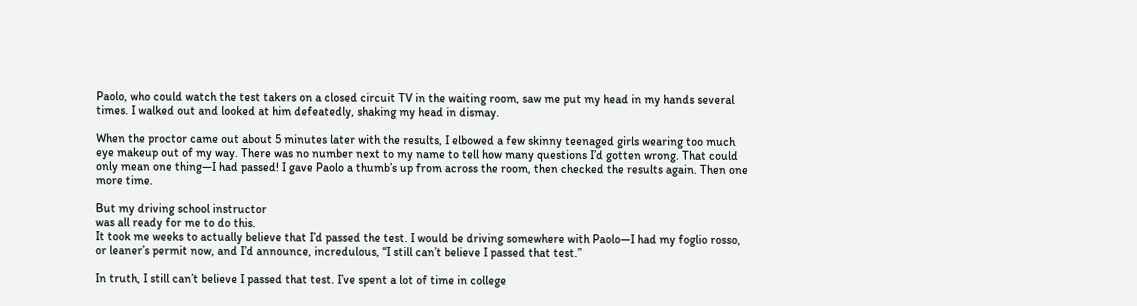Paolo, who could watch the test takers on a closed circuit TV in the waiting room, saw me put my head in my hands several times. I walked out and looked at him defeatedly, shaking my head in dismay.

When the proctor came out about 5 minutes later with the results, I elbowed a few skinny teenaged girls wearing too much eye makeup out of my way. There was no number next to my name to tell how many questions I’d gotten wrong. That could only mean one thing—I had passed! I gave Paolo a thumb’s up from across the room, then checked the results again. Then one more time.

But my driving school instructor
was all ready for me to do this.
It took me weeks to actually believe that I’d passed the test. I would be driving somewhere with Paolo—I had my foglio rosso, or leaner’s permit now, and I’d announce, incredulous, “I still can’t believe I passed that test.”

In truth, I still can’t believe I passed that test. I’ve spent a lot of time in college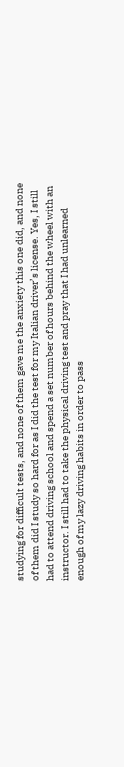studying for difficult tests, and none of them gave me the anxiety this one did, and none of them did I study so hard for as I did the test for my Italian driver’s license. Yes, I still had to attend driving school and spend a set number of hours behind the wheel with an instructor. I still had to take the physical driving test and pray that I had unlearned enough of my lazy driving habits in order to pass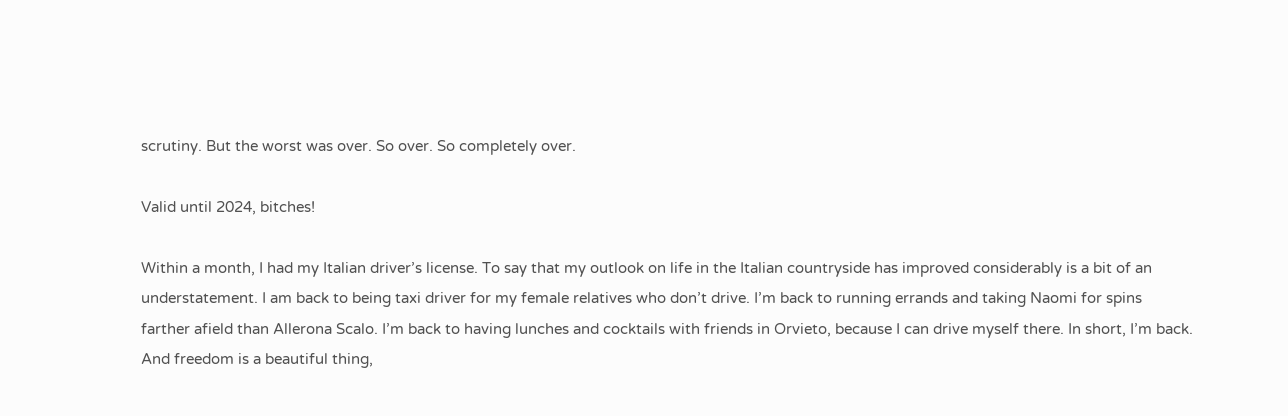scrutiny. But the worst was over. So over. So completely over.

Valid until 2024, bitches!

Within a month, I had my Italian driver’s license. To say that my outlook on life in the Italian countryside has improved considerably is a bit of an understatement. I am back to being taxi driver for my female relatives who don’t drive. I’m back to running errands and taking Naomi for spins farther afield than Allerona Scalo. I’m back to having lunches and cocktails with friends in Orvieto, because I can drive myself there. In short, I’m back. And freedom is a beautiful thing,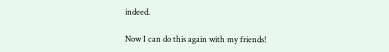indeed.

Now I can do this again with my friends!